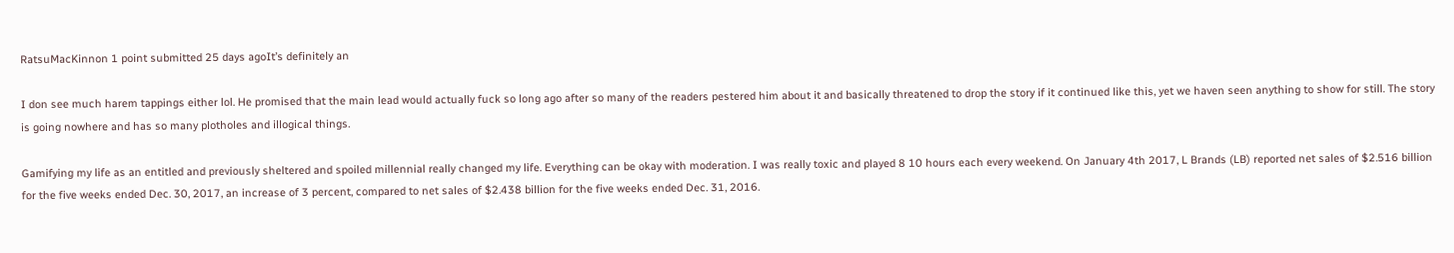RatsuMacKinnon 1 point submitted 25 days agoIt’s definitely an

I don see much harem tappings either lol. He promised that the main lead would actually fuck so long ago after so many of the readers pestered him about it and basically threatened to drop the story if it continued like this, yet we haven seen anything to show for still. The story is going nowhere and has so many plotholes and illogical things.

Gamifying my life as an entitled and previously sheltered and spoiled millennial really changed my life. Everything can be okay with moderation. I was really toxic and played 8 10 hours each every weekend. On January 4th 2017, L Brands (LB) reported net sales of $2.516 billion for the five weeks ended Dec. 30, 2017, an increase of 3 percent, compared to net sales of $2.438 billion for the five weeks ended Dec. 31, 2016.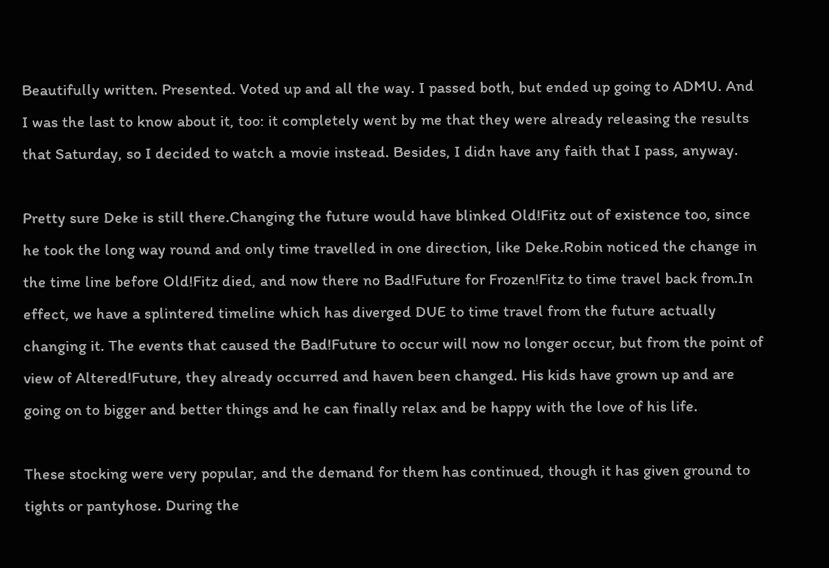Beautifully written. Presented. Voted up and all the way. I passed both, but ended up going to ADMU. And I was the last to know about it, too: it completely went by me that they were already releasing the results that Saturday, so I decided to watch a movie instead. Besides, I didn have any faith that I pass, anyway.

Pretty sure Deke is still there.Changing the future would have blinked Old!Fitz out of existence too, since he took the long way round and only time travelled in one direction, like Deke.Robin noticed the change in the time line before Old!Fitz died, and now there no Bad!Future for Frozen!Fitz to time travel back from.In effect, we have a splintered timeline which has diverged DUE to time travel from the future actually changing it. The events that caused the Bad!Future to occur will now no longer occur, but from the point of view of Altered!Future, they already occurred and haven been changed. His kids have grown up and are going on to bigger and better things and he can finally relax and be happy with the love of his life.

These stocking were very popular, and the demand for them has continued, though it has given ground to tights or pantyhose. During the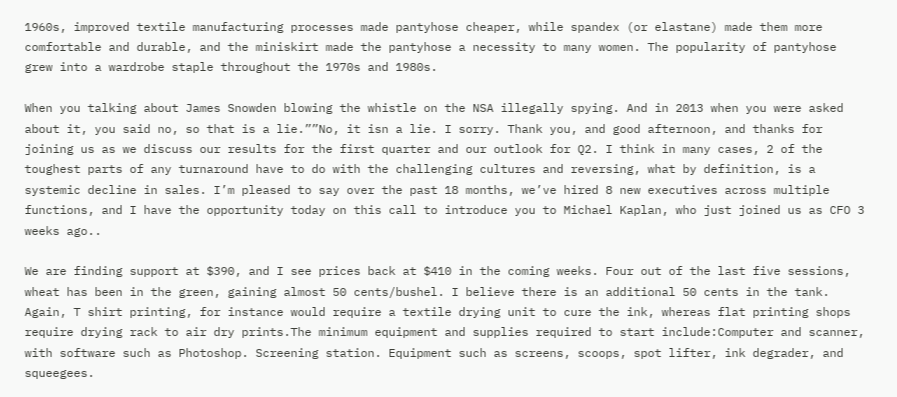1960s, improved textile manufacturing processes made pantyhose cheaper, while spandex (or elastane) made them more comfortable and durable, and the miniskirt made the pantyhose a necessity to many women. The popularity of pantyhose grew into a wardrobe staple throughout the 1970s and 1980s.

When you talking about James Snowden blowing the whistle on the NSA illegally spying. And in 2013 when you were asked about it, you said no, so that is a lie.””No, it isn a lie. I sorry. Thank you, and good afternoon, and thanks for joining us as we discuss our results for the first quarter and our outlook for Q2. I think in many cases, 2 of the toughest parts of any turnaround have to do with the challenging cultures and reversing, what by definition, is a systemic decline in sales. I’m pleased to say over the past 18 months, we’ve hired 8 new executives across multiple functions, and I have the opportunity today on this call to introduce you to Michael Kaplan, who just joined us as CFO 3 weeks ago..

We are finding support at $390, and I see prices back at $410 in the coming weeks. Four out of the last five sessions, wheat has been in the green, gaining almost 50 cents/bushel. I believe there is an additional 50 cents in the tank. Again, T shirt printing, for instance would require a textile drying unit to cure the ink, whereas flat printing shops require drying rack to air dry prints.The minimum equipment and supplies required to start include:Computer and scanner, with software such as Photoshop. Screening station. Equipment such as screens, scoops, spot lifter, ink degrader, and squeegees.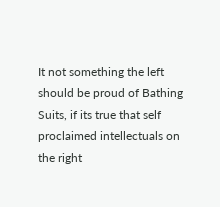It not something the left should be proud of Bathing Suits, if its true that self proclaimed intellectuals on the right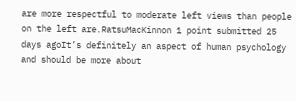are more respectful to moderate left views than people on the left are.RatsuMacKinnon 1 point submitted 25 days agoIt’s definitely an aspect of human psychology and should be more about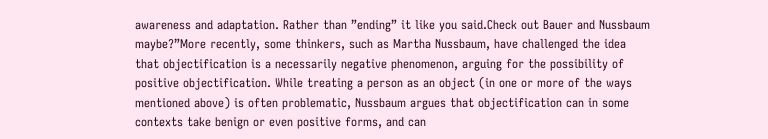awareness and adaptation. Rather than ”ending” it like you said.Check out Bauer and Nussbaum maybe?”More recently, some thinkers, such as Martha Nussbaum, have challenged the idea that objectification is a necessarily negative phenomenon, arguing for the possibility of positive objectification. While treating a person as an object (in one or more of the ways mentioned above) is often problematic, Nussbaum argues that objectification can in some contexts take benign or even positive forms, and can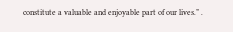constitute a valuable and enjoyable part of our lives.” .